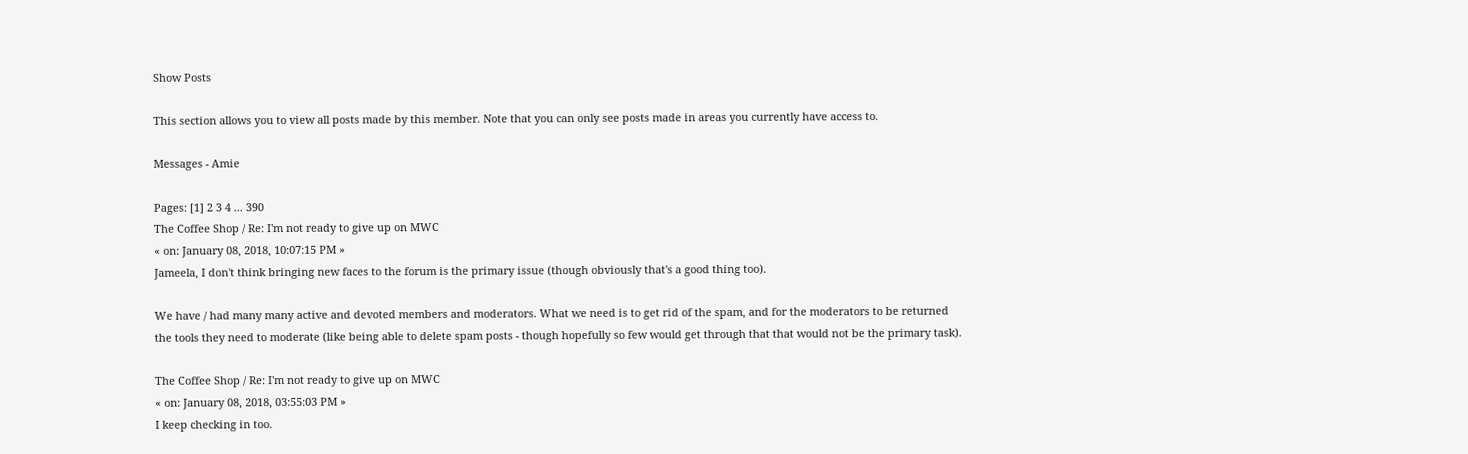Show Posts

This section allows you to view all posts made by this member. Note that you can only see posts made in areas you currently have access to.

Messages - Amie

Pages: [1] 2 3 4 ... 390
The Coffee Shop / Re: I'm not ready to give up on MWC
« on: January 08, 2018, 10:07:15 PM »
Jameela, I don't think bringing new faces to the forum is the primary issue (though obviously that's a good thing too).

We have / had many many active and devoted members and moderators. What we need is to get rid of the spam, and for the moderators to be returned the tools they need to moderate (like being able to delete spam posts - though hopefully so few would get through that that would not be the primary task).

The Coffee Shop / Re: I'm not ready to give up on MWC
« on: January 08, 2018, 03:55:03 PM »
I keep checking in too.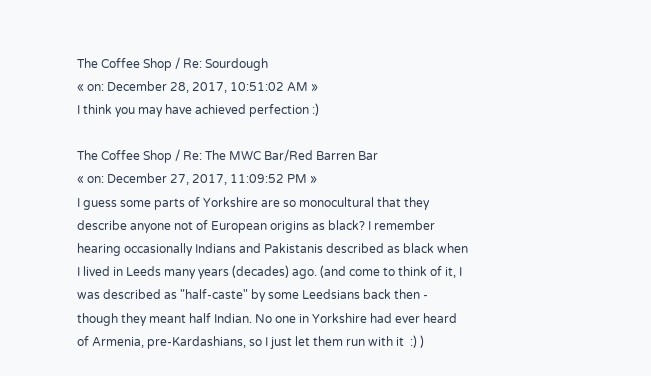The Coffee Shop / Re: Sourdough
« on: December 28, 2017, 10:51:02 AM »
I think you may have achieved perfection :)

The Coffee Shop / Re: The MWC Bar/Red Barren Bar
« on: December 27, 2017, 11:09:52 PM »
I guess some parts of Yorkshire are so monocultural that they describe anyone not of European origins as black? I remember hearing occasionally Indians and Pakistanis described as black when I lived in Leeds many years (decades) ago. (and come to think of it, I was described as "half-caste" by some Leedsians back then - though they meant half Indian. No one in Yorkshire had ever heard of Armenia, pre-Kardashians, so I just let them run with it  :) )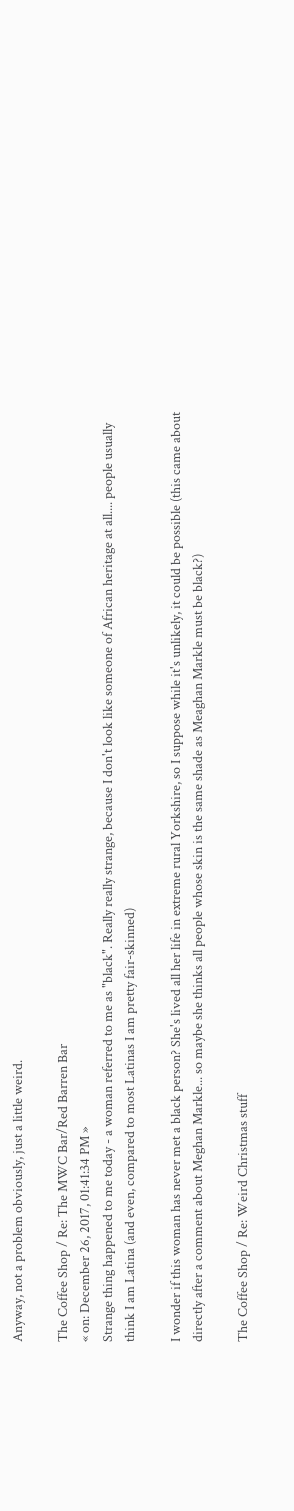Anyway, not a problem obviously, just a little weird.

The Coffee Shop / Re: The MWC Bar/Red Barren Bar
« on: December 26, 2017, 01:41:34 PM »
Strange thing happened to me today - a woman referred to me as "black". Really really strange, because I don't look like someone of African heritage at all.... people usually think I am Latina (and even, compared to most Latinas I am pretty fair-skinned)

I wonder if this woman has never met a black person? She's lived all her life in extreme rural Yorkshire, so I suppose while it's unlikely, it could be possible (this came about directly after a comment about Meghan Markle... so maybe she thinks all people whose skin is the same shade as Meaghan Markle must be black?)

The Coffee Shop / Re: Weird Christmas stuff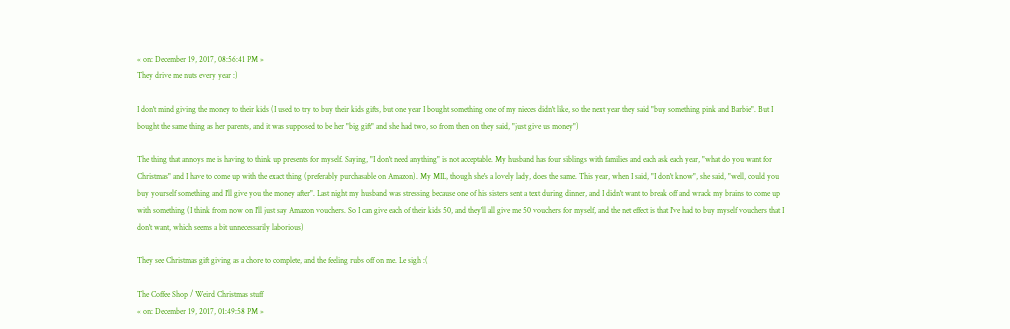« on: December 19, 2017, 08:56:41 PM »
They drive me nuts every year :)

I don't mind giving the money to their kids (I used to try to buy their kids gifts, but one year I bought something one of my nieces didn't like, so the next year they said "buy something pink and Barbie". But I bought the same thing as her parents, and it was supposed to be her "big gift" and she had two, so from then on they said, "just give us money")

The thing that annoys me is having to think up presents for myself. Saying, "I don't need anything" is not acceptable. My husband has four siblings with families and each ask each year, "what do you want for Christmas" and I have to come up with the exact thing (preferably purchasable on Amazon). My MIL, though she's a lovely lady, does the same. This year, when I said, "I don't know", she said, "well, could you buy yourself something and I'll give you the money after". Last night my husband was stressing because one of his sisters sent a text during dinner, and I didn't want to break off and wrack my brains to come up with something (I think from now on I'll just say Amazon vouchers. So I can give each of their kids 50, and they'll all give me 50 vouchers for myself, and the net effect is that I've had to buy myself vouchers that I don't want, which seems a bit unnecessarily laborious)

They see Christmas gift giving as a chore to complete, and the feeling rubs off on me. Le sigh :(

The Coffee Shop / Weird Christmas stuff
« on: December 19, 2017, 01:49:58 PM »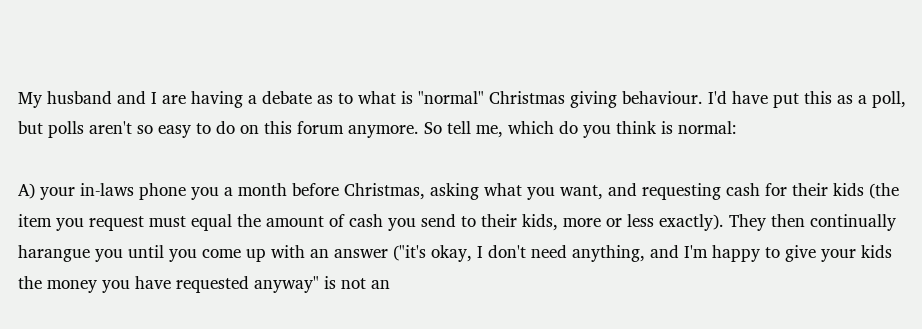My husband and I are having a debate as to what is "normal" Christmas giving behaviour. I'd have put this as a poll, but polls aren't so easy to do on this forum anymore. So tell me, which do you think is normal:

A) your in-laws phone you a month before Christmas, asking what you want, and requesting cash for their kids (the item you request must equal the amount of cash you send to their kids, more or less exactly). They then continually harangue you until you come up with an answer ("it's okay, I don't need anything, and I'm happy to give your kids the money you have requested anyway" is not an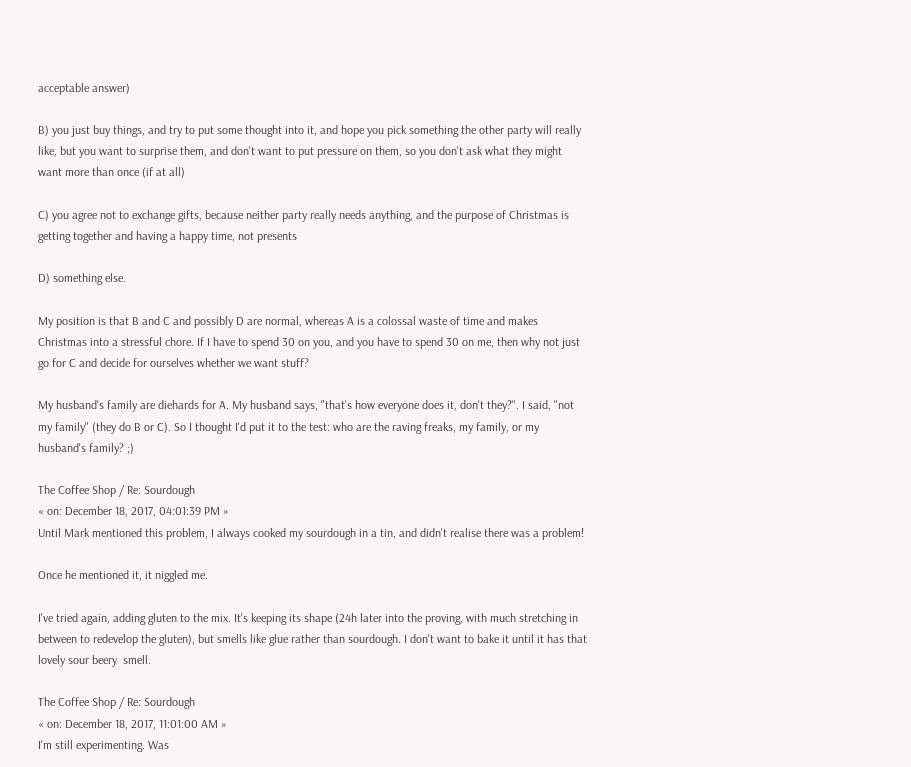acceptable answer)

B) you just buy things, and try to put some thought into it, and hope you pick something the other party will really like, but you want to surprise them, and don't want to put pressure on them, so you don't ask what they might want more than once (if at all)

C) you agree not to exchange gifts, because neither party really needs anything, and the purpose of Christmas is getting together and having a happy time, not presents

D) something else.

My position is that B and C and possibly D are normal, whereas A is a colossal waste of time and makes Christmas into a stressful chore. If I have to spend 30 on you, and you have to spend 30 on me, then why not just go for C and decide for ourselves whether we want stuff?

My husband's family are diehards for A. My husband says, "that's how everyone does it, don't they?". I said, "not my family" (they do B or C). So I thought I'd put it to the test: who are the raving freaks, my family, or my husband's family? ;)

The Coffee Shop / Re: Sourdough
« on: December 18, 2017, 04:01:39 PM »
Until Mark mentioned this problem, I always cooked my sourdough in a tin, and didn't realise there was a problem!

Once he mentioned it, it niggled me.

I've tried again, adding gluten to the mix. It's keeping its shape (24h later into the proving, with much stretching in between to redevelop the gluten), but smells like glue rather than sourdough. I don't want to bake it until it has that lovely sour beery  smell.

The Coffee Shop / Re: Sourdough
« on: December 18, 2017, 11:01:00 AM »
I'm still experimenting. Was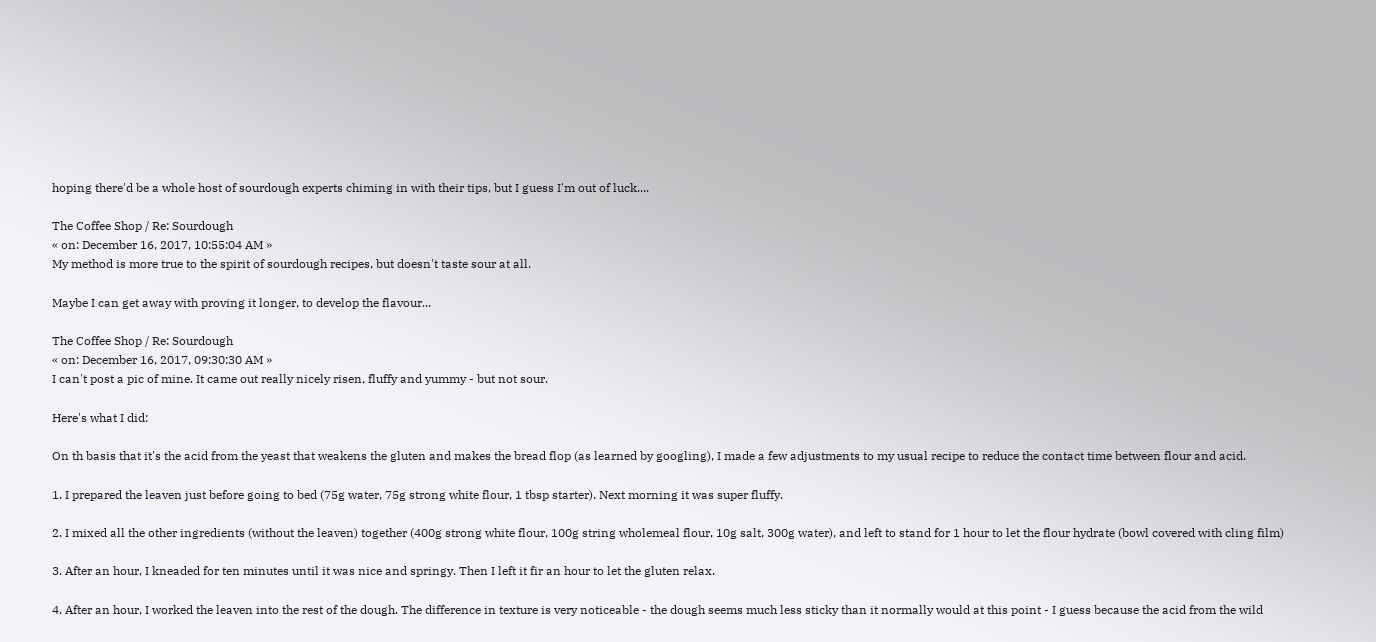hoping there'd be a whole host of sourdough experts chiming in with their tips, but I guess I'm out of luck....

The Coffee Shop / Re: Sourdough
« on: December 16, 2017, 10:55:04 AM »
My method is more true to the spirit of sourdough recipes, but doesn't taste sour at all.

Maybe I can get away with proving it longer, to develop the flavour...

The Coffee Shop / Re: Sourdough
« on: December 16, 2017, 09:30:30 AM »
I can't post a pic of mine. It came out really nicely risen, fluffy and yummy - but not sour.

Here's what I did:

On th basis that it's the acid from the yeast that weakens the gluten and makes the bread flop (as learned by googling), I made a few adjustments to my usual recipe to reduce the contact time between flour and acid.

1. I prepared the leaven just before going to bed (75g water, 75g strong white flour, 1 tbsp starter). Next morning it was super fluffy.

2. I mixed all the other ingredients (without the leaven) together (400g strong white flour, 100g string wholemeal flour, 10g salt, 300g water), and left to stand for 1 hour to let the flour hydrate (bowl covered with cling film)

3. After an hour, I kneaded for ten minutes until it was nice and springy. Then I left it fir an hour to let the gluten relax.

4. After an hour, I worked the leaven into the rest of the dough. The difference in texture is very noticeable - the dough seems much less sticky than it normally would at this point - I guess because the acid from the wild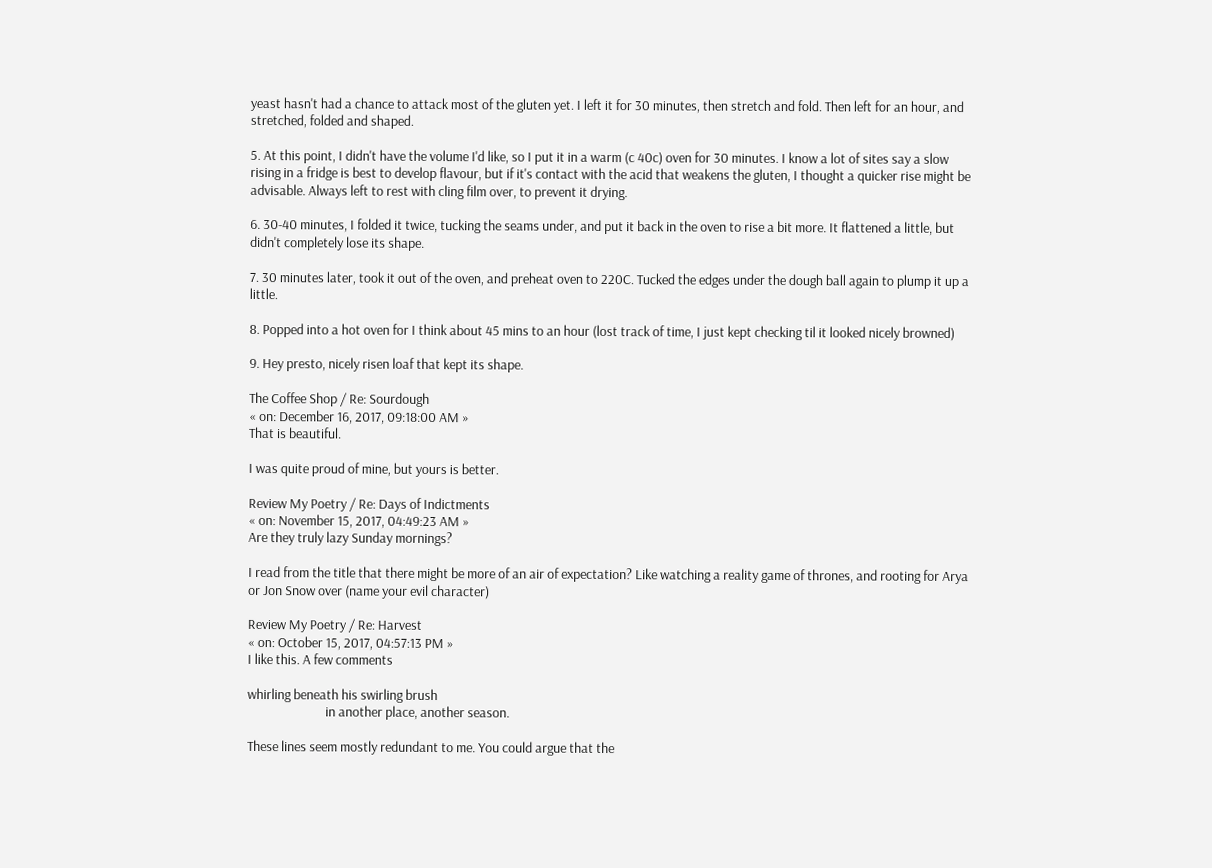yeast hasn't had a chance to attack most of the gluten yet. I left it for 30 minutes, then stretch and fold. Then left for an hour, and stretched, folded and shaped.

5. At this point, I didn't have the volume I'd like, so I put it in a warm (c 40c) oven for 30 minutes. I know a lot of sites say a slow rising in a fridge is best to develop flavour, but if it's contact with the acid that weakens the gluten, I thought a quicker rise might be advisable. Always left to rest with cling film over, to prevent it drying.

6. 30-40 minutes, I folded it twice, tucking the seams under, and put it back in the oven to rise a bit more. It flattened a little, but didn't completely lose its shape.

7. 30 minutes later, took it out of the oven, and preheat oven to 220C. Tucked the edges under the dough ball again to plump it up a little.

8. Popped into a hot oven for I think about 45 mins to an hour (lost track of time, I just kept checking til it looked nicely browned)

9. Hey presto, nicely risen loaf that kept its shape.

The Coffee Shop / Re: Sourdough
« on: December 16, 2017, 09:18:00 AM »
That is beautiful.

I was quite proud of mine, but yours is better.

Review My Poetry / Re: Days of Indictments
« on: November 15, 2017, 04:49:23 AM »
Are they truly lazy Sunday mornings?

I read from the title that there might be more of an air of expectation? Like watching a reality game of thrones, and rooting for Arya or Jon Snow over (name your evil character)

Review My Poetry / Re: Harvest
« on: October 15, 2017, 04:57:13 PM »
I like this. A few comments

whirling beneath his swirling brush
                          in another place, another season.

These lines seem mostly redundant to me. You could argue that the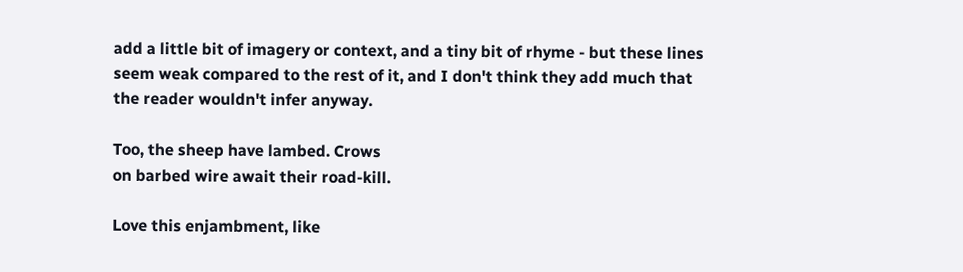add a little bit of imagery or context, and a tiny bit of rhyme - but these lines seem weak compared to the rest of it, and I don't think they add much that the reader wouldn't infer anyway.

Too, the sheep have lambed. Crows
on barbed wire await their road-kill.

Love this enjambment, like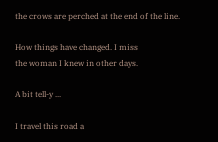the crows are perched at the end of the line.

How things have changed. I miss
the woman I knew in other days.

A bit tell-y ...

I travel this road a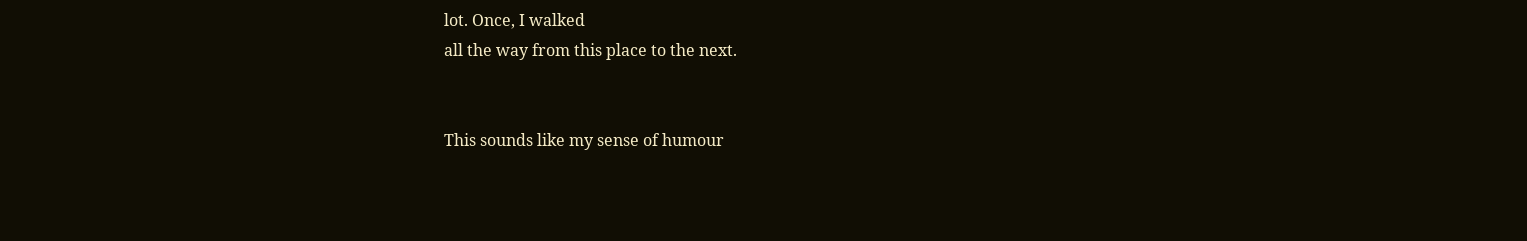lot. Once, I walked
all the way from this place to the next.


This sounds like my sense of humour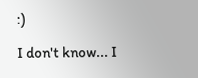:)

I don't know... I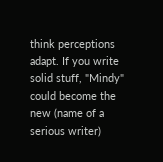think perceptions adapt. If you write solid stuff, "Mindy" could become the new (name of a serious writer)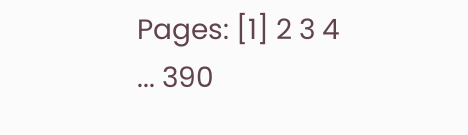Pages: [1] 2 3 4 ... 390